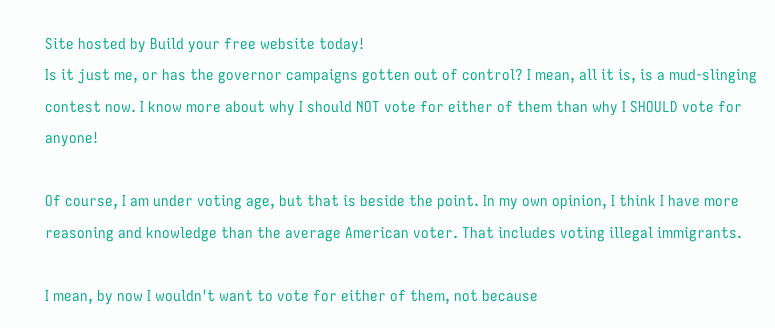Site hosted by Build your free website today!
Is it just me, or has the governor campaigns gotten out of control? I mean, all it is, is a mud-slinging contest now. I know more about why I should NOT vote for either of them than why I SHOULD vote for anyone!

Of course, I am under voting age, but that is beside the point. In my own opinion, I think I have more reasoning and knowledge than the average American voter. That includes voting illegal immigrants.

I mean, by now I wouldn't want to vote for either of them, not because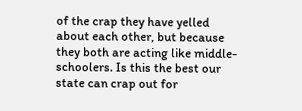of the crap they have yelled about each other, but because they both are acting like middle-schoolers. Is this the best our state can crap out for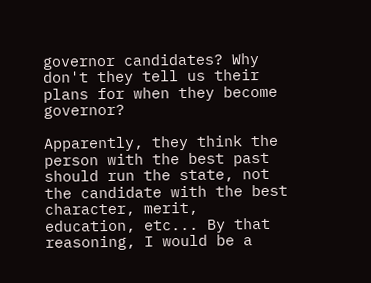governor candidates? Why don't they tell us their plans for when they become governor?

Apparently, they think the person with the best past should run the state, not the candidate with the best character, merit, education, etc... By that reasoning, I would be a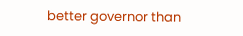better governor than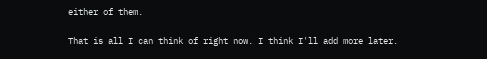either of them.

That is all I can think of right now. I think I'll add more later.